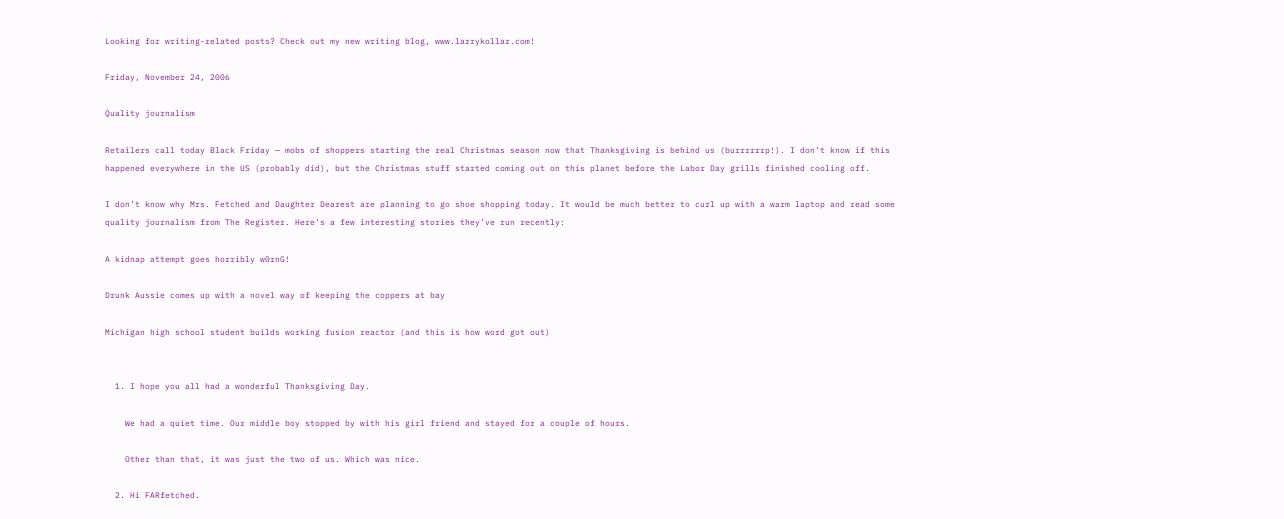Looking for writing-related posts? Check out my new writing blog, www.larrykollar.com!

Friday, November 24, 2006

Quality journalism

Retailers call today Black Friday — mobs of shoppers starting the real Christmas season now that Thanksgiving is behind us (burrrrrrp!). I don’t know if this happened everywhere in the US (probably did), but the Christmas stuff started coming out on this planet before the Labor Day grills finished cooling off.

I don’t know why Mrs. Fetched and Daughter Dearest are planning to go shoe shopping today. It would be much better to curl up with a warm laptop and read some quality journalism from The Register. Here’s a few interesting stories they’ve run recently:

A kidnap attempt goes horribly w0rnG!

Drunk Aussie comes up with a novel way of keeping the coppers at bay

Michigan high school student builds working fusion reactor (and this is how word got out)


  1. I hope you all had a wonderful Thanksgiving Day.

    We had a quiet time. Our middle boy stopped by with his girl friend and stayed for a couple of hours.

    Other than that, it was just the two of us. Which was nice.

  2. Hi FARfetched.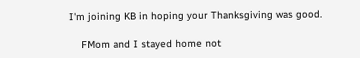I'm joining KB in hoping your Thanksgiving was good.

    FMom and I stayed home not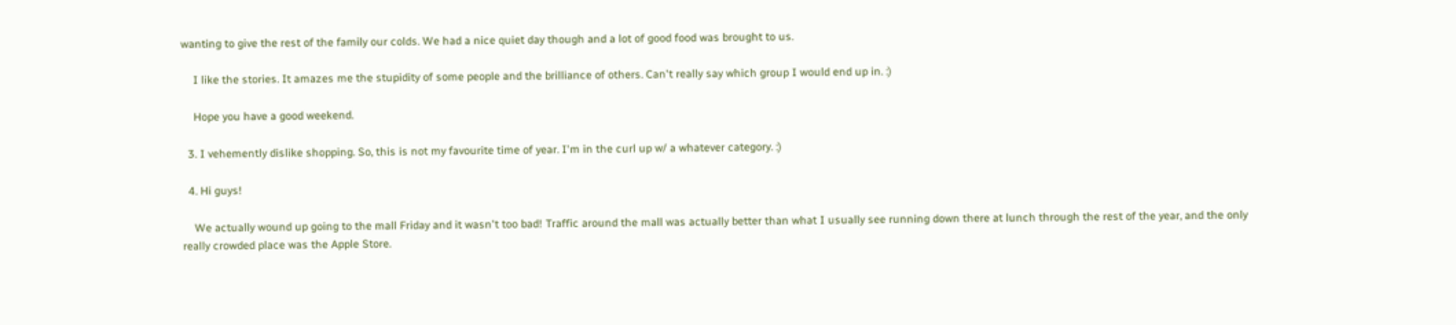wanting to give the rest of the family our colds. We had a nice quiet day though and a lot of good food was brought to us.

    I like the stories. It amazes me the stupidity of some people and the brilliance of others. Can't really say which group I would end up in. :)

    Hope you have a good weekend.

  3. I vehemently dislike shopping. So, this is not my favourite time of year. I'm in the curl up w/ a whatever category. :)

  4. Hi guys!

    We actually wound up going to the mall Friday and it wasn't too bad! Traffic around the mall was actually better than what I usually see running down there at lunch through the rest of the year, and the only really crowded place was the Apple Store.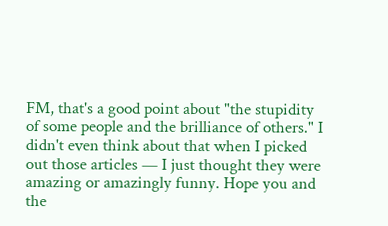FM, that's a good point about "the stupidity of some people and the brilliance of others." I didn't even think about that when I picked out those articles — I just thought they were amazing or amazingly funny. Hope you and the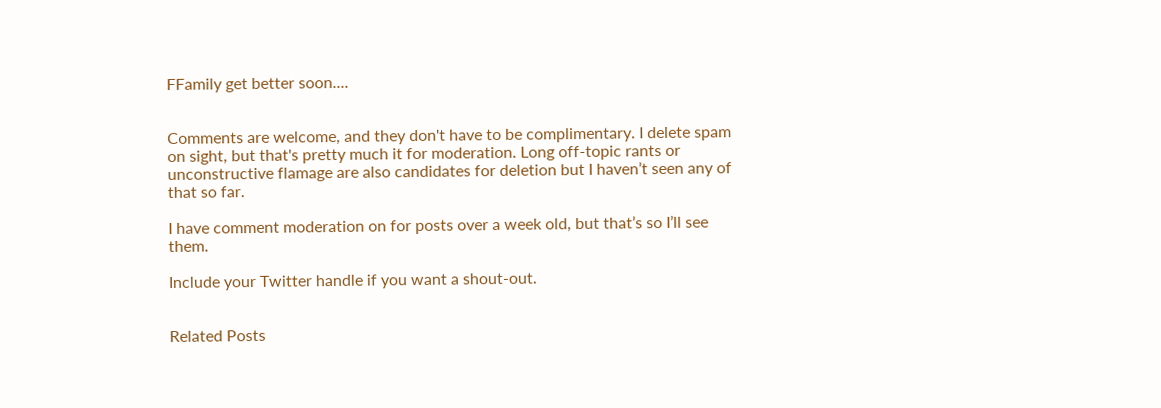FFamily get better soon....


Comments are welcome, and they don't have to be complimentary. I delete spam on sight, but that's pretty much it for moderation. Long off-topic rants or unconstructive flamage are also candidates for deletion but I haven’t seen any of that so far.

I have comment moderation on for posts over a week old, but that’s so I’ll see them.

Include your Twitter handle if you want a shout-out.


Related Posts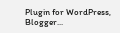Plugin for WordPress, Blogger...